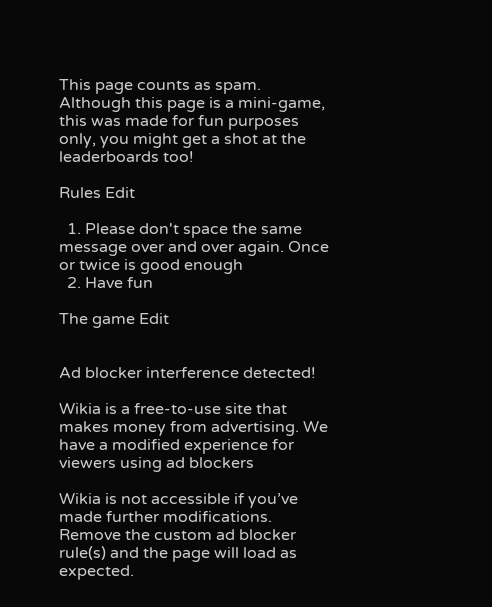This page counts as spam. Although this page is a mini-game, this was made for fun purposes only, you might get a shot at the leaderboards too!

Rules Edit

  1. Please don't space the same message over and over again. Once or twice is good enough
  2. Have fun

The game Edit


Ad blocker interference detected!

Wikia is a free-to-use site that makes money from advertising. We have a modified experience for viewers using ad blockers

Wikia is not accessible if you’ve made further modifications. Remove the custom ad blocker rule(s) and the page will load as expected.